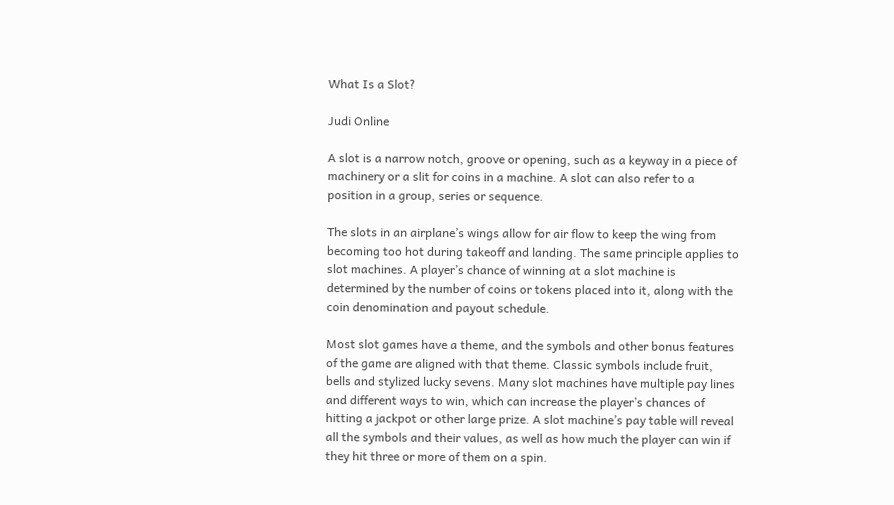What Is a Slot?

Judi Online

A slot is a narrow notch, groove or opening, such as a keyway in a piece of machinery or a slit for coins in a machine. A slot can also refer to a position in a group, series or sequence.

The slots in an airplane’s wings allow for air flow to keep the wing from becoming too hot during takeoff and landing. The same principle applies to slot machines. A player’s chance of winning at a slot machine is determined by the number of coins or tokens placed into it, along with the coin denomination and payout schedule.

Most slot games have a theme, and the symbols and other bonus features of the game are aligned with that theme. Classic symbols include fruit, bells and stylized lucky sevens. Many slot machines have multiple pay lines and different ways to win, which can increase the player’s chances of hitting a jackpot or other large prize. A slot machine’s pay table will reveal all the symbols and their values, as well as how much the player can win if they hit three or more of them on a spin.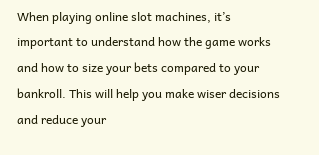When playing online slot machines, it’s important to understand how the game works and how to size your bets compared to your bankroll. This will help you make wiser decisions and reduce your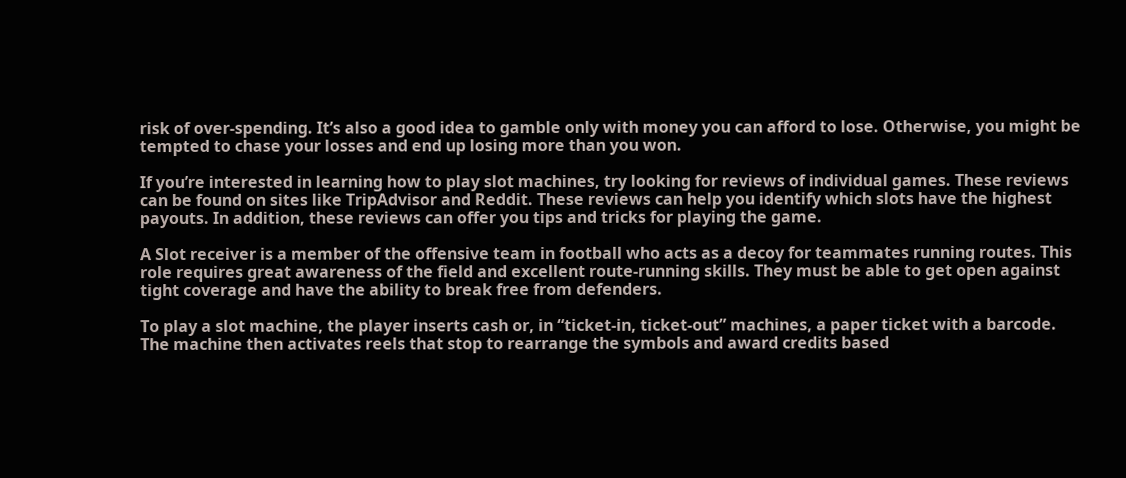risk of over-spending. It’s also a good idea to gamble only with money you can afford to lose. Otherwise, you might be tempted to chase your losses and end up losing more than you won.

If you’re interested in learning how to play slot machines, try looking for reviews of individual games. These reviews can be found on sites like TripAdvisor and Reddit. These reviews can help you identify which slots have the highest payouts. In addition, these reviews can offer you tips and tricks for playing the game.

A Slot receiver is a member of the offensive team in football who acts as a decoy for teammates running routes. This role requires great awareness of the field and excellent route-running skills. They must be able to get open against tight coverage and have the ability to break free from defenders.

To play a slot machine, the player inserts cash or, in “ticket-in, ticket-out” machines, a paper ticket with a barcode. The machine then activates reels that stop to rearrange the symbols and award credits based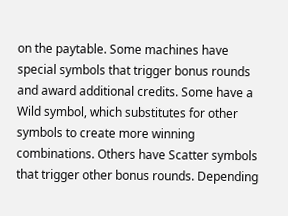on the paytable. Some machines have special symbols that trigger bonus rounds and award additional credits. Some have a Wild symbol, which substitutes for other symbols to create more winning combinations. Others have Scatter symbols that trigger other bonus rounds. Depending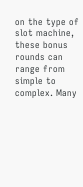on the type of slot machine, these bonus rounds can range from simple to complex. Many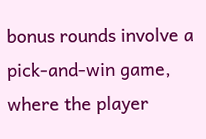bonus rounds involve a pick-and-win game, where the player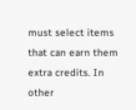must select items that can earn them extra credits. In other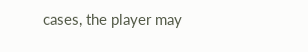cases, the player may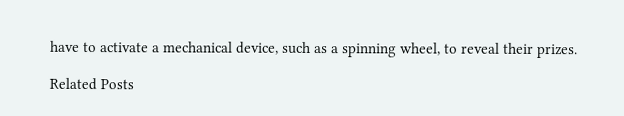have to activate a mechanical device, such as a spinning wheel, to reveal their prizes.

Related Posts